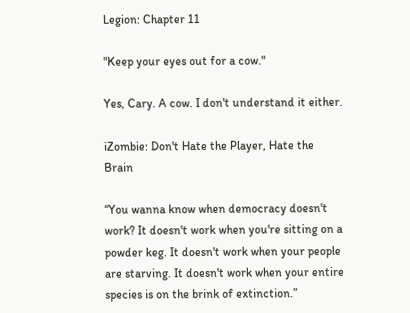Legion: Chapter 11

"Keep your eyes out for a cow."

Yes, Cary. A cow. I don't understand it either.

iZombie: Don't Hate the Player, Hate the Brain

“You wanna know when democracy doesn't work? It doesn't work when you're sitting on a powder keg. It doesn't work when your people are starving. It doesn't work when your entire species is on the brink of extinction.”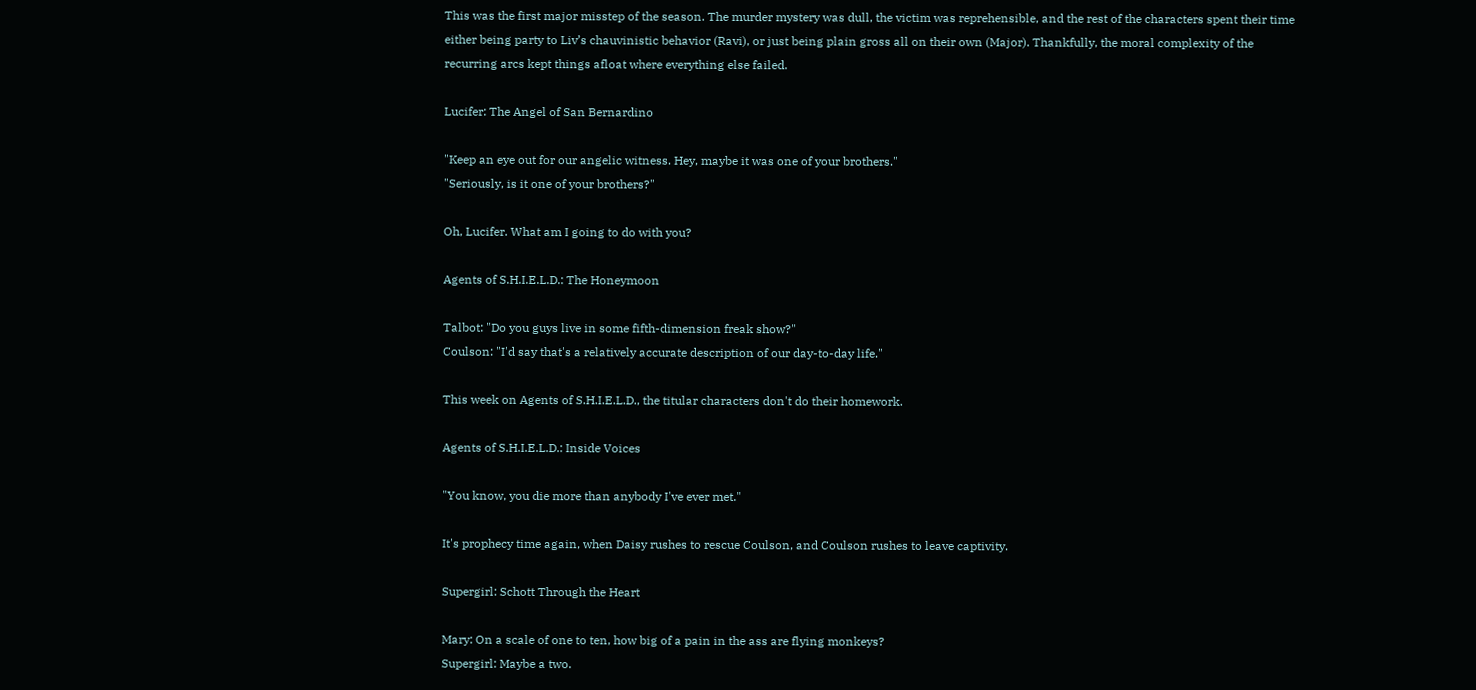This was the first major misstep of the season. The murder mystery was dull, the victim was reprehensible, and the rest of the characters spent their time either being party to Liv’s chauvinistic behavior (Ravi), or just being plain gross all on their own (Major). Thankfully, the moral complexity of the recurring arcs kept things afloat where everything else failed.

Lucifer: The Angel of San Bernardino

"Keep an eye out for our angelic witness. Hey, maybe it was one of your brothers."
"Seriously, is it one of your brothers?"

Oh, Lucifer. What am I going to do with you?

Agents of S.H.I.E.L.D.: The Honeymoon

Talbot: "Do you guys live in some fifth-dimension freak show?"
Coulson: "I'd say that's a relatively accurate description of our day-to-day life."

This week on Agents of S.H.I.E.L.D., the titular characters don't do their homework.

Agents of S.H.I.E.L.D.: Inside Voices

"You know, you die more than anybody I've ever met."

It's prophecy time again, when Daisy rushes to rescue Coulson, and Coulson rushes to leave captivity.

Supergirl: Schott Through the Heart

Mary: On a scale of one to ten, how big of a pain in the ass are flying monkeys?
Supergirl: Maybe a two.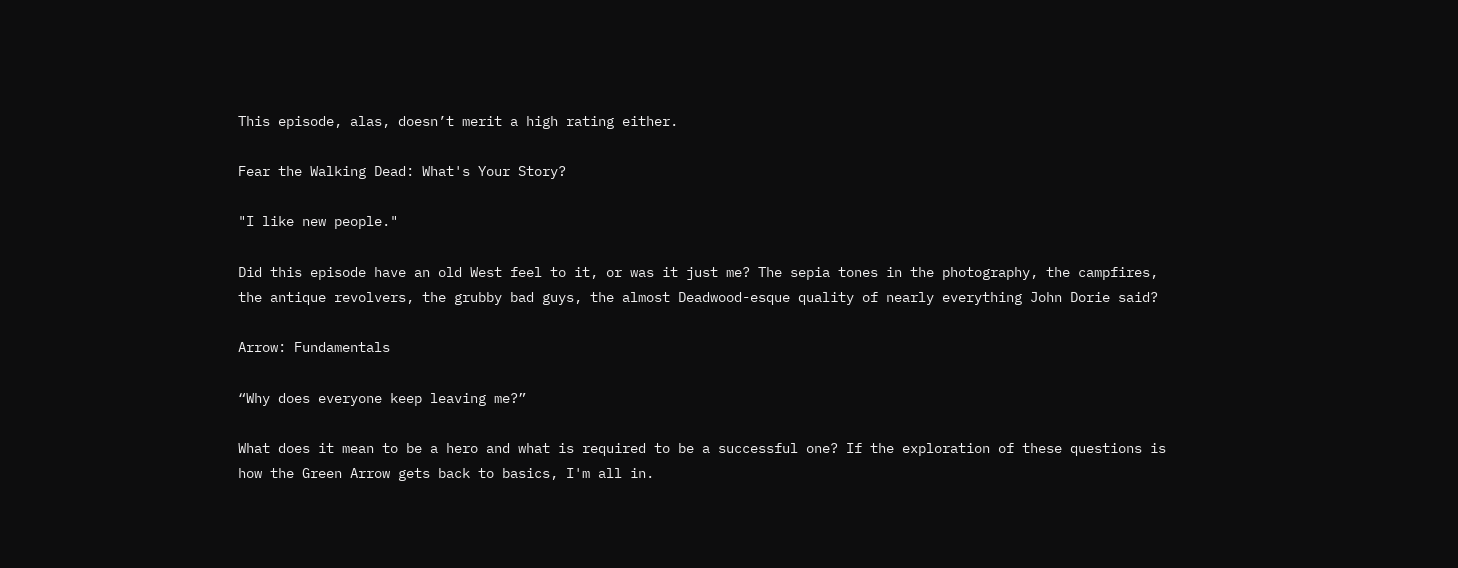This episode, alas, doesn’t merit a high rating either.

Fear the Walking Dead: What's Your Story?

"I like new people."

Did this episode have an old West feel to it, or was it just me? The sepia tones in the photography, the campfires, the antique revolvers, the grubby bad guys, the almost Deadwood-esque quality of nearly everything John Dorie said?

Arrow: Fundamentals

“Why does everyone keep leaving me?”

What does it mean to be a hero and what is required to be a successful one? If the exploration of these questions is how the Green Arrow gets back to basics, I'm all in.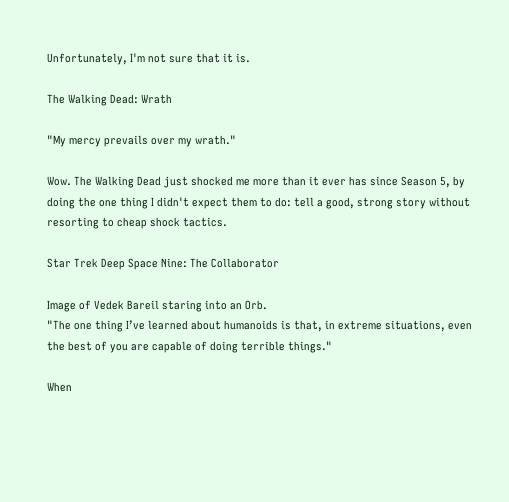Unfortunately, I'm not sure that it is.

The Walking Dead: Wrath

"My mercy prevails over my wrath."

Wow. The Walking Dead just shocked me more than it ever has since Season 5, by doing the one thing I didn't expect them to do: tell a good, strong story without resorting to cheap shock tactics.

Star Trek Deep Space Nine: The Collaborator

Image of Vedek Bareil staring into an Orb.
"The one thing I’ve learned about humanoids is that, in extreme situations, even the best of you are capable of doing terrible things."

When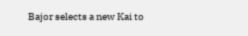Bajor selects a new Kai to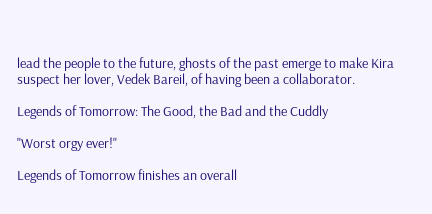lead the people to the future, ghosts of the past emerge to make Kira suspect her lover, Vedek Bareil, of having been a collaborator.

Legends of Tomorrow: The Good, the Bad and the Cuddly

"Worst orgy ever!"

Legends of Tomorrow finishes an overall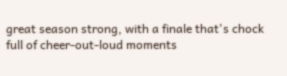great season strong, with a finale that's chock full of cheer-out-loud moments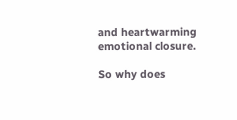and heartwarming emotional closure.

So why does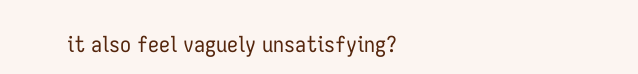it also feel vaguely unsatisfying?